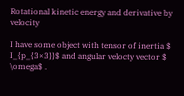Rotational kinetic energy and derivative by velocity

I have some object with tensor of inertia $ I_{p_{3×3}}$ and angular velocty vector $ \omega$ .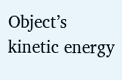Object’s kinetic energy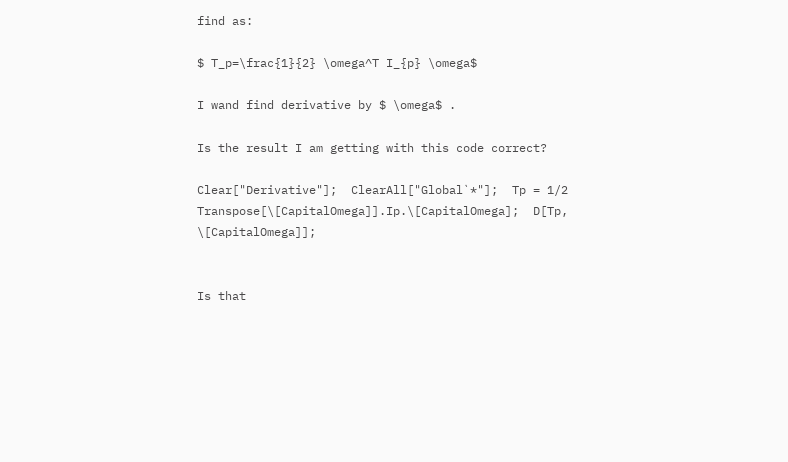find as:

$ T_p=\frac{1}{2} \omega^T I_{p} \omega$

I wand find derivative by $ \omega$ .

Is the result I am getting with this code correct?

Clear["Derivative"];  ClearAll["Global`*"];  Tp = 1/2 Transpose[\[CapitalOmega]].Ip.\[CapitalOmega];  D[Tp, \[CapitalOmega]];


Is that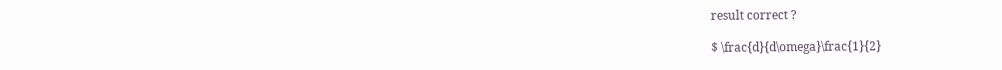result correct ?

$ \frac{d}{d\omega}\frac{1}{2}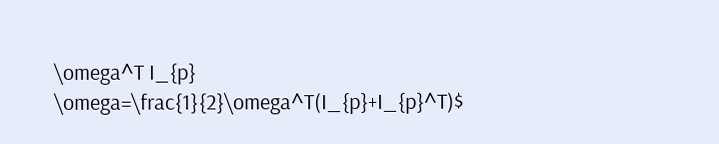\omega^T I_{p} \omega=\frac{1}{2}\omega^T(I_{p}+I_{p}^T)$